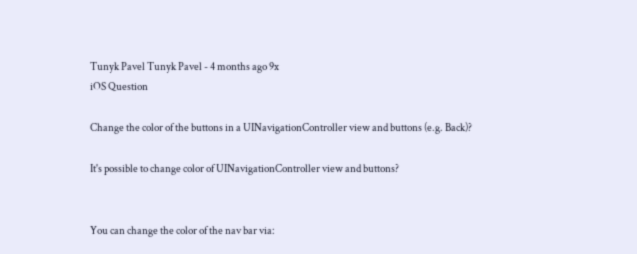Tunyk Pavel Tunyk Pavel - 4 months ago 9x
iOS Question

Change the color of the buttons in a UINavigationController view and buttons (e.g. Back)?

It's possible to change color of UINavigationController view and buttons?


You can change the color of the nav bar via: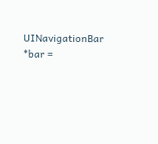UINavigationBar *bar =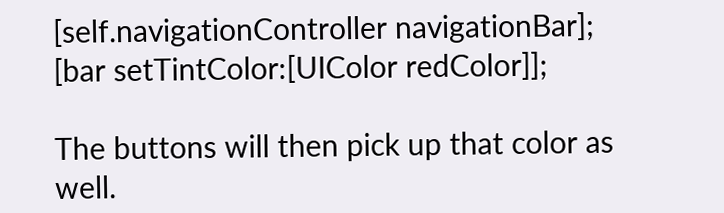[self.navigationController navigationBar];
[bar setTintColor:[UIColor redColor]];

The buttons will then pick up that color as well.